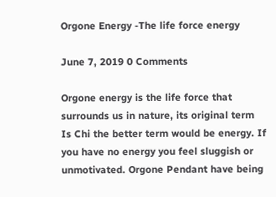Orgone Energy -The life force energy

June 7, 2019 0 Comments

Orgone energy is the life force that surrounds us in nature, its original term Is Chi the better term would be energy. If you have no energy you feel sluggish or unmotivated. Orgone Pendant have being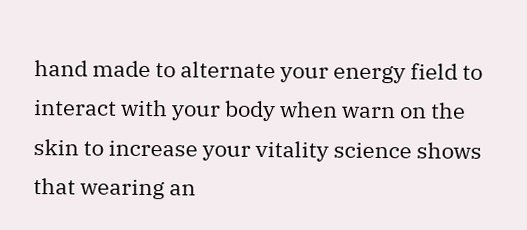hand made to alternate your energy field to interact with your body when warn on the skin to increase your vitality science shows that wearing an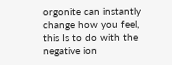orgonite can instantly change how you feel, this Is to do with the negative ion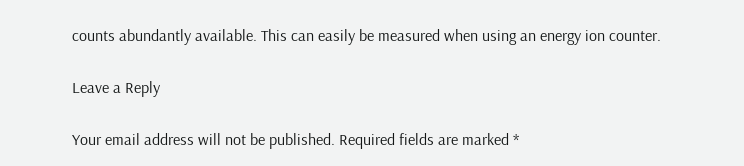counts abundantly available. This can easily be measured when using an energy ion counter.

Leave a Reply

Your email address will not be published. Required fields are marked *